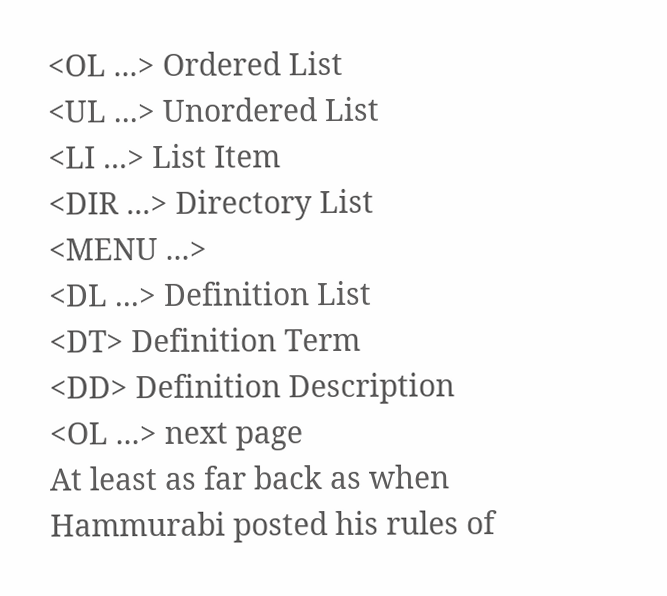<OL ...> Ordered List
<UL ...> Unordered List
<LI ...> List Item
<DIR ...> Directory List
<MENU ...>
<DL ...> Definition List
<DT> Definition Term
<DD> Definition Description
<OL ...> next page
At least as far back as when Hammurabi posted his rules of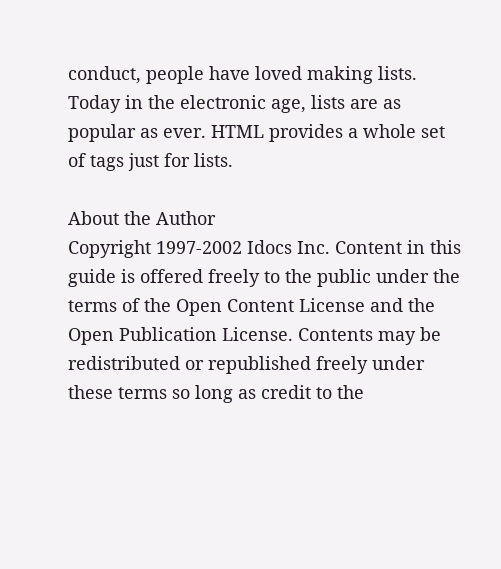conduct, people have loved making lists. Today in the electronic age, lists are as popular as ever. HTML provides a whole set of tags just for lists.

About the Author
Copyright 1997-2002 Idocs Inc. Content in this guide is offered freely to the public under the terms of the Open Content License and the Open Publication License. Contents may be redistributed or republished freely under these terms so long as credit to the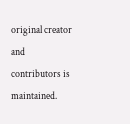original creator and contributors is maintained.